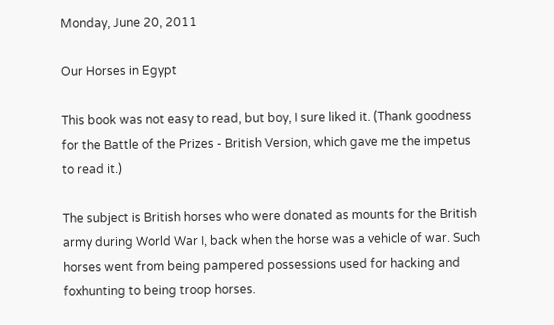Monday, June 20, 2011

Our Horses in Egypt

This book was not easy to read, but boy, I sure liked it. (Thank goodness for the Battle of the Prizes - British Version, which gave me the impetus to read it.)

The subject is British horses who were donated as mounts for the British army during World War I, back when the horse was a vehicle of war. Such horses went from being pampered possessions used for hacking and foxhunting to being troop horses.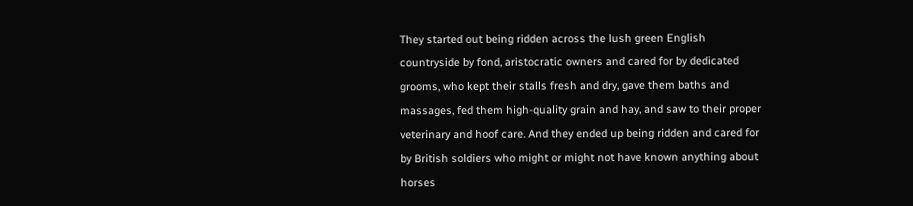They started out being ridden across the lush green English countryside by fond, aristocratic owners and cared for by dedicated grooms, who kept their stalls fresh and dry, gave them baths and massages, fed them high-quality grain and hay, and saw to their proper veterinary and hoof care. And they ended up being ridden and cared for by British soldiers who might or might not have known anything about horses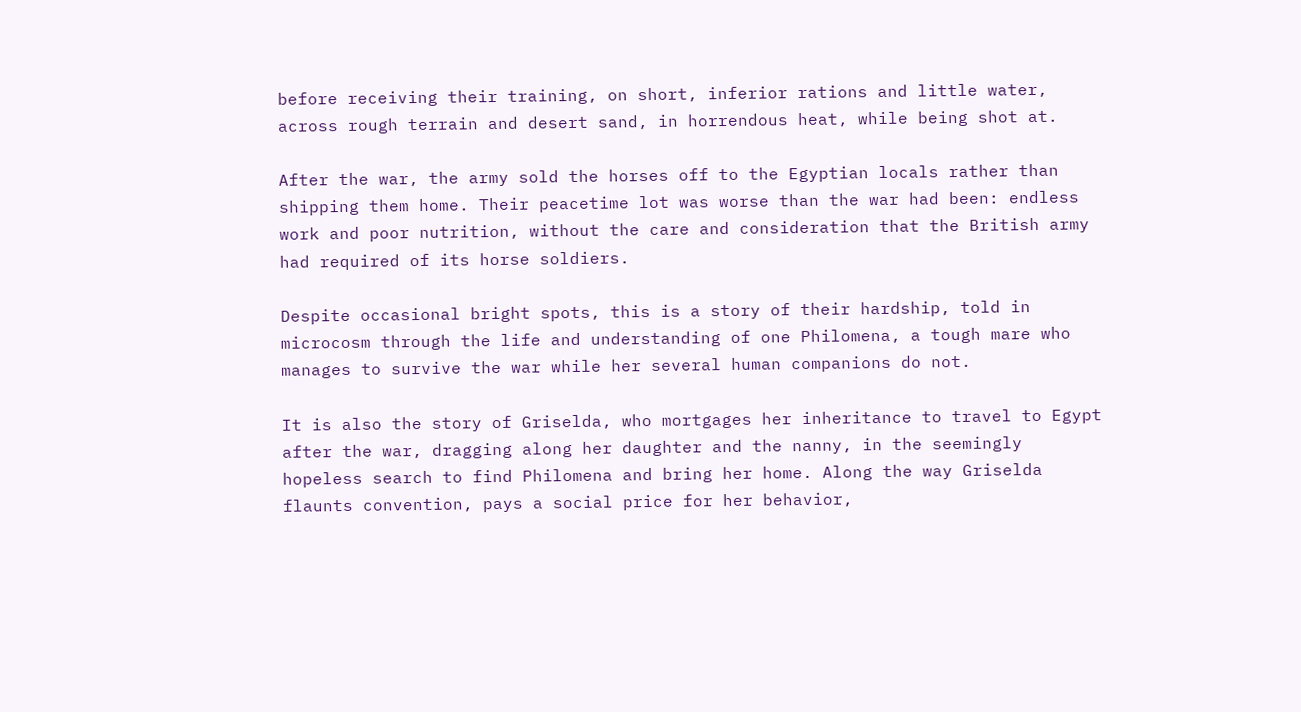before receiving their training, on short, inferior rations and little water, across rough terrain and desert sand, in horrendous heat, while being shot at.

After the war, the army sold the horses off to the Egyptian locals rather than shipping them home. Their peacetime lot was worse than the war had been: endless work and poor nutrition, without the care and consideration that the British army had required of its horse soldiers.

Despite occasional bright spots, this is a story of their hardship, told in microcosm through the life and understanding of one Philomena, a tough mare who manages to survive the war while her several human companions do not.

It is also the story of Griselda, who mortgages her inheritance to travel to Egypt after the war, dragging along her daughter and the nanny, in the seemingly hopeless search to find Philomena and bring her home. Along the way Griselda flaunts convention, pays a social price for her behavior,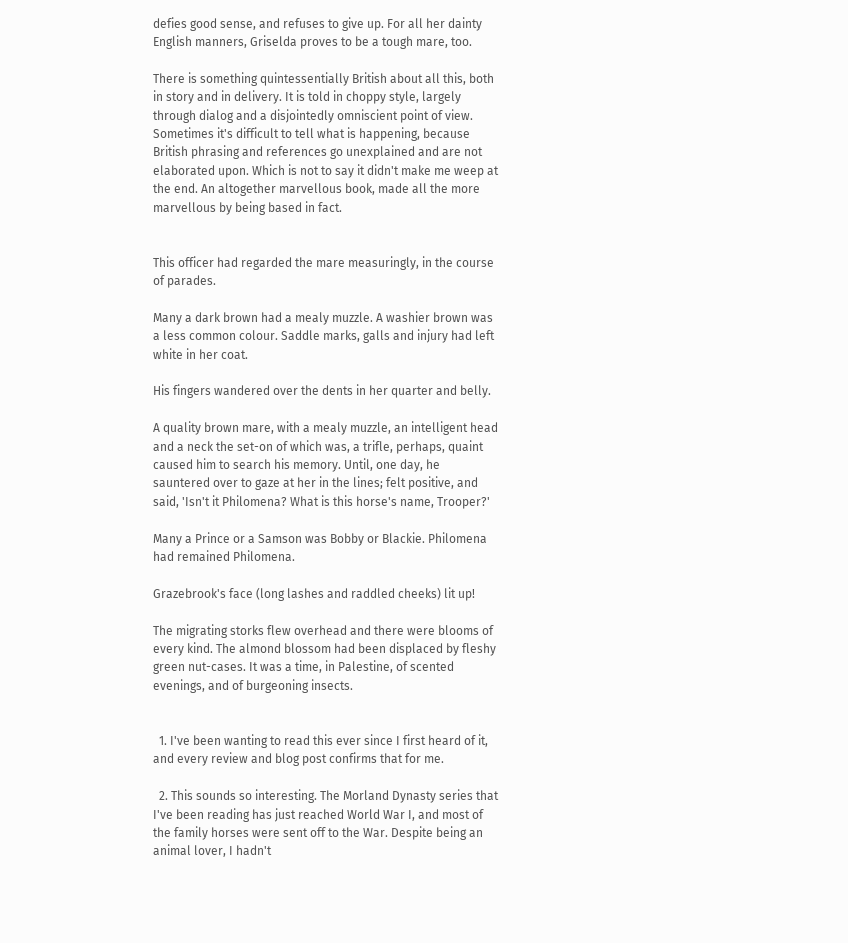defies good sense, and refuses to give up. For all her dainty English manners, Griselda proves to be a tough mare, too.

There is something quintessentially British about all this, both in story and in delivery. It is told in choppy style, largely through dialog and a disjointedly omniscient point of view. Sometimes it's difficult to tell what is happening, because British phrasing and references go unexplained and are not elaborated upon. Which is not to say it didn't make me weep at the end. An altogether marvellous book, made all the more marvellous by being based in fact.


This officer had regarded the mare measuringly, in the course of parades.

Many a dark brown had a mealy muzzle. A washier brown was a less common colour. Saddle marks, galls and injury had left white in her coat.

His fingers wandered over the dents in her quarter and belly.

A quality brown mare, with a mealy muzzle, an intelligent head and a neck the set-on of which was, a trifle, perhaps, quaint caused him to search his memory. Until, one day, he sauntered over to gaze at her in the lines; felt positive, and said, 'Isn't it Philomena? What is this horse's name, Trooper?'

Many a Prince or a Samson was Bobby or Blackie. Philomena had remained Philomena.

Grazebrook's face (long lashes and raddled cheeks) lit up!

The migrating storks flew overhead and there were blooms of every kind. The almond blossom had been displaced by fleshy green nut-cases. It was a time, in Palestine, of scented evenings, and of burgeoning insects.


  1. I've been wanting to read this ever since I first heard of it, and every review and blog post confirms that for me.

  2. This sounds so interesting. The Morland Dynasty series that I've been reading has just reached World War I, and most of the family horses were sent off to the War. Despite being an animal lover, I hadn't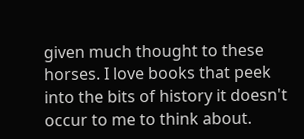given much thought to these horses. I love books that peek into the bits of history it doesn't occur to me to think about.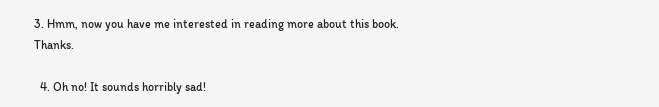3. Hmm, now you have me interested in reading more about this book. Thanks.

  4. Oh no! It sounds horribly sad!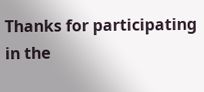Thanks for participating in the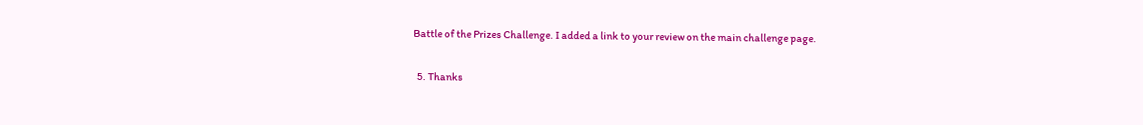Battle of the Prizes Challenge. I added a link to your review on the main challenge page.

  5. Thanks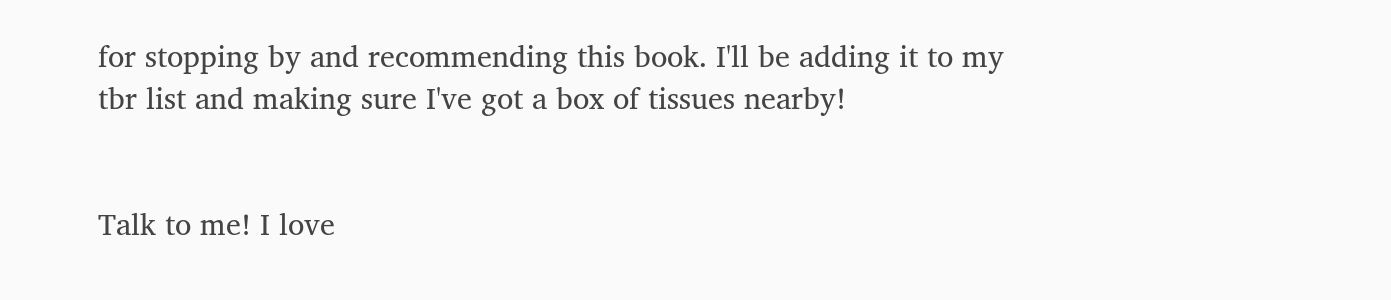for stopping by and recommending this book. I'll be adding it to my tbr list and making sure I've got a box of tissues nearby!


Talk to me! I love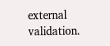external validation.